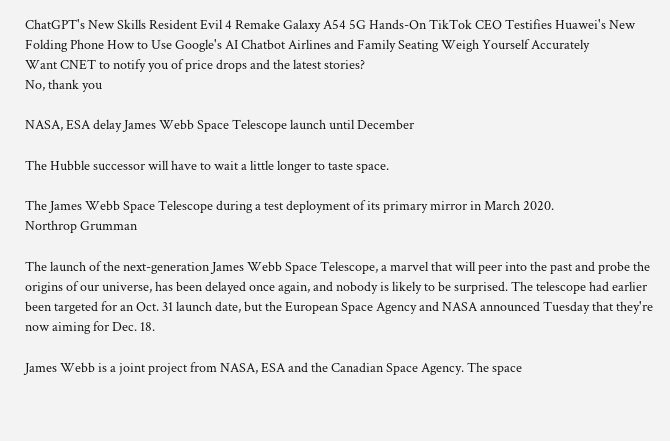ChatGPT's New Skills Resident Evil 4 Remake Galaxy A54 5G Hands-On TikTok CEO Testifies Huawei's New Folding Phone How to Use Google's AI Chatbot Airlines and Family Seating Weigh Yourself Accurately
Want CNET to notify you of price drops and the latest stories?
No, thank you

NASA, ESA delay James Webb Space Telescope launch until December

The Hubble successor will have to wait a little longer to taste space.

The James Webb Space Telescope during a test deployment of its primary mirror in March 2020.
Northrop Grumman

The launch of the next-generation James Webb Space Telescope, a marvel that will peer into the past and probe the origins of our universe, has been delayed once again, and nobody is likely to be surprised. The telescope had earlier been targeted for an Oct. 31 launch date, but the European Space Agency and NASA announced Tuesday that they're now aiming for Dec. 18.

James Webb is a joint project from NASA, ESA and the Canadian Space Agency. The space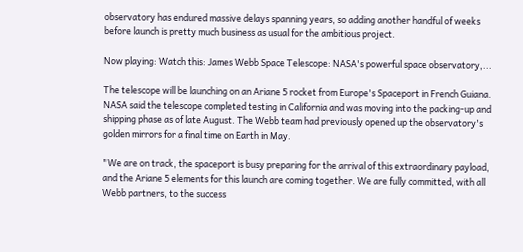observatory has endured massive delays spanning years, so adding another handful of weeks before launch is pretty much business as usual for the ambitious project.

Now playing: Watch this: James Webb Space Telescope: NASA's powerful space observatory,...

The telescope will be launching on an Ariane 5 rocket from Europe's Spaceport in French Guiana. NASA said the telescope completed testing in California and was moving into the packing-up and shipping phase as of late August. The Webb team had previously opened up the observatory's golden mirrors for a final time on Earth in May.

"We are on track, the spaceport is busy preparing for the arrival of this extraordinary payload, and the Ariane 5 elements for this launch are coming together. We are fully committed, with all Webb partners, to the success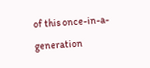of this once-in-a-generation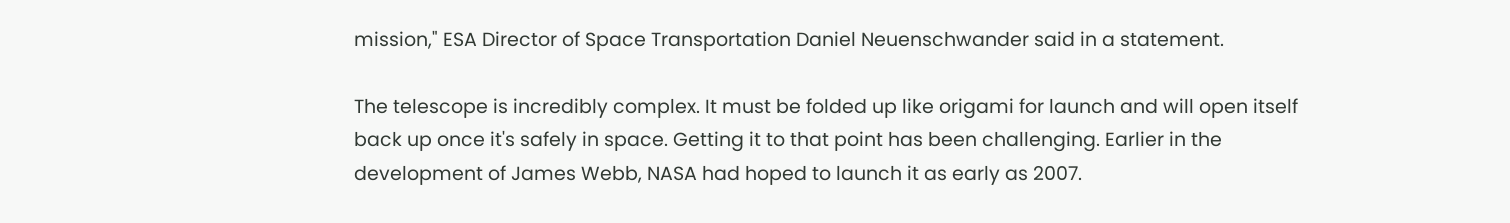mission," ESA Director of Space Transportation Daniel Neuenschwander said in a statement.

The telescope is incredibly complex. It must be folded up like origami for launch and will open itself back up once it's safely in space. Getting it to that point has been challenging. Earlier in the development of James Webb, NASA had hoped to launch it as early as 2007.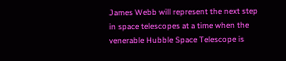James Webb will represent the next step in space telescopes at a time when the venerable Hubble Space Telescope is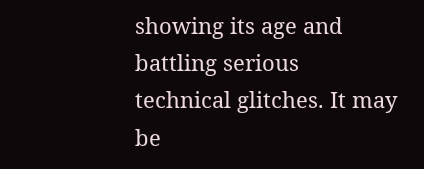showing its age and battling serious technical glitches. It may be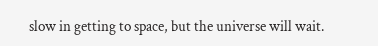slow in getting to space, but the universe will wait.